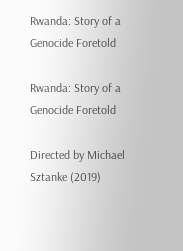Rwanda: Story of a Genocide Foretold

Rwanda: Story of a Genocide Foretold

Directed by Michael Sztanke (2019)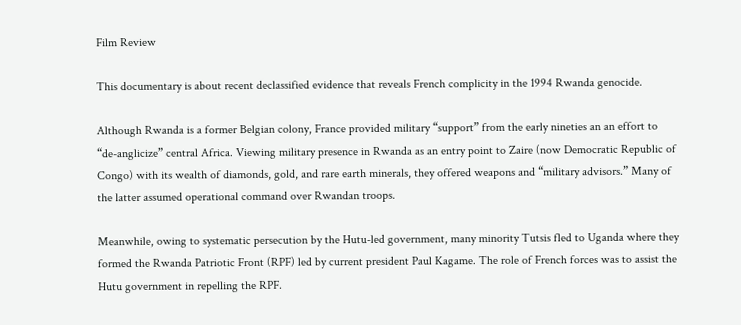Film Review

This documentary is about recent declassified evidence that reveals French complicity in the 1994 Rwanda genocide.

Although Rwanda is a former Belgian colony, France provided military “support” from the early nineties an an effort to “de-anglicize” central Africa. Viewing military presence in Rwanda as an entry point to Zaire (now Democratic Republic of Congo) with its wealth of diamonds, gold, and rare earth minerals, they offered weapons and “military advisors.” Many of the latter assumed operational command over Rwandan troops.

Meanwhile, owing to systematic persecution by the Hutu-led government, many minority Tutsis fled to Uganda where they formed the Rwanda Patriotic Front (RPF) led by current president Paul Kagame. The role of French forces was to assist the Hutu government in repelling the RPF.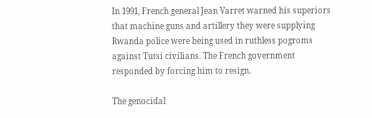In 1991, French general Jean Varret warned his superiors that machine guns and artillery they were supplying Rwanda police were being used in ruthless pogroms against Tutsi civilians. The French government responded by forcing him to resign.

The genocidal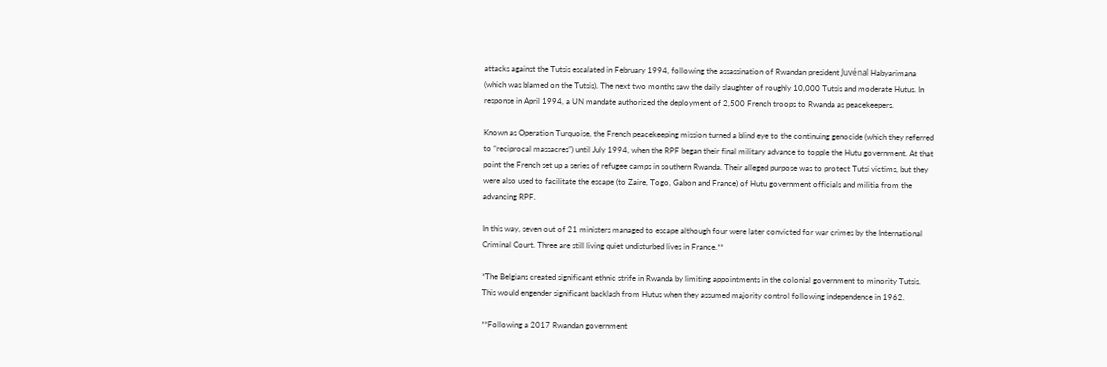attacks against the Tutsis escalated in February 1994, following the assassination of Rwandan president Juvénal Habyarimana (which was blamed on the Tutsis). The next two months saw the daily slaughter of roughly 10,000 Tutsis and moderate Hutus. In response in April 1994, a UN mandate authorized the deployment of 2,500 French troops to Rwanda as peacekeepers.

Known as Operation Turquoise, the French peacekeeping mission turned a blind eye to the continuing genocide (which they referred to “reciprocal massacres”) until July 1994, when the RPF began their final military advance to topple the Hutu government. At that point the French set up a series of refugee camps in southern Rwanda. Their alleged purpose was to protect Tutsi victims, but they were also used to facilitate the escape (to Zaire, Togo, Gabon and France) of Hutu government officials and militia from the advancing RPF.

In this way, seven out of 21 ministers managed to escape although four were later convicted for war crimes by the International Criminal Court. Three are still living quiet undisturbed lives in France.**

*The Belgians created significant ethnic strife in Rwanda by limiting appointments in the colonial government to minority Tutsis. This would engender significant backlash from Hutus when they assumed majority control following independence in 1962.

**Following a 2017 Rwandan government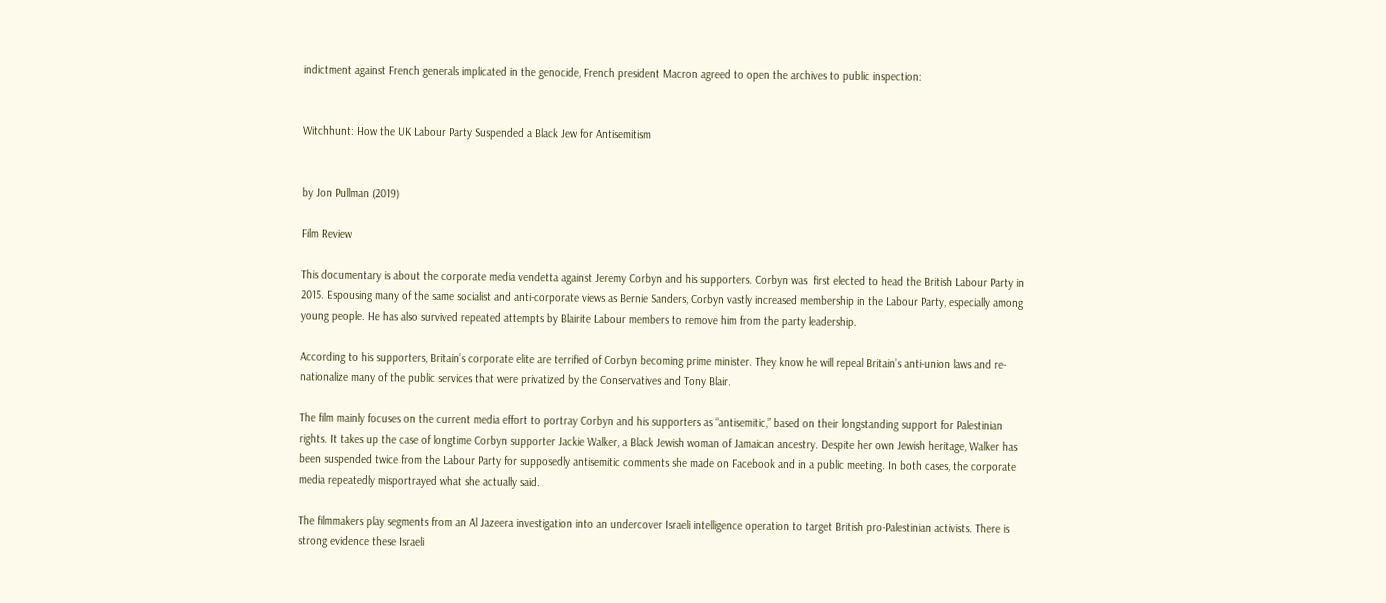indictment against French generals implicated in the genocide, French president Macron agreed to open the archives to public inspection:


Witchhunt: How the UK Labour Party Suspended a Black Jew for Antisemitism


by Jon Pullman (2019)

Film Review

This documentary is about the corporate media vendetta against Jeremy Corbyn and his supporters. Corbyn was  first elected to head the British Labour Party in 2015. Espousing many of the same socialist and anti-corporate views as Bernie Sanders, Corbyn vastly increased membership in the Labour Party, especially among young people. He has also survived repeated attempts by Blairite Labour members to remove him from the party leadership.

According to his supporters, Britain’s corporate elite are terrified of Corbyn becoming prime minister. They know he will repeal Britain’s anti-union laws and re-nationalize many of the public services that were privatized by the Conservatives and Tony Blair.

The film mainly focuses on the current media effort to portray Corbyn and his supporters as “antisemitic,” based on their longstanding support for Palestinian rights. It takes up the case of longtime Corbyn supporter Jackie Walker, a Black Jewish woman of Jamaican ancestry. Despite her own Jewish heritage, Walker has been suspended twice from the Labour Party for supposedly antisemitic comments she made on Facebook and in a public meeting. In both cases, the corporate media repeatedly misportrayed what she actually said.

The filmmakers play segments from an Al Jazeera investigation into an undercover Israeli intelligence operation to target British pro-Palestinian activists. There is strong evidence these Israeli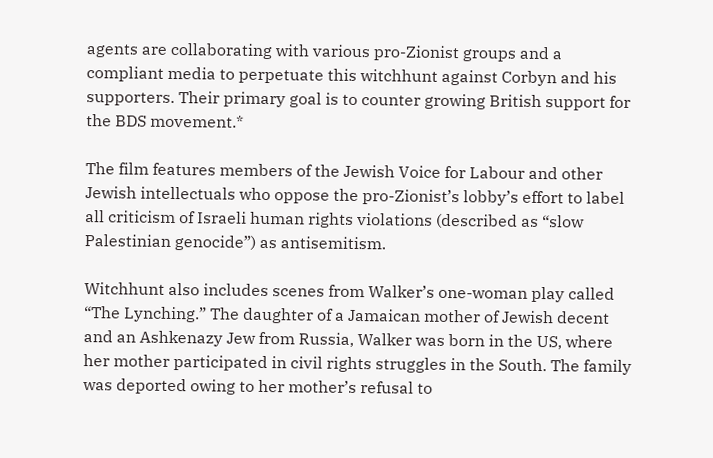agents are collaborating with various pro-Zionist groups and a compliant media to perpetuate this witchhunt against Corbyn and his supporters. Their primary goal is to counter growing British support for the BDS movement.*

The film features members of the Jewish Voice for Labour and other Jewish intellectuals who oppose the pro-Zionist’s lobby’s effort to label all criticism of Israeli human rights violations (described as “slow Palestinian genocide”) as antisemitism.

Witchhunt also includes scenes from Walker’s one-woman play called “The Lynching.” The daughter of a Jamaican mother of Jewish decent and an Ashkenazy Jew from Russia, Walker was born in the US, where her mother participated in civil rights struggles in the South. The family was deported owing to her mother’s refusal to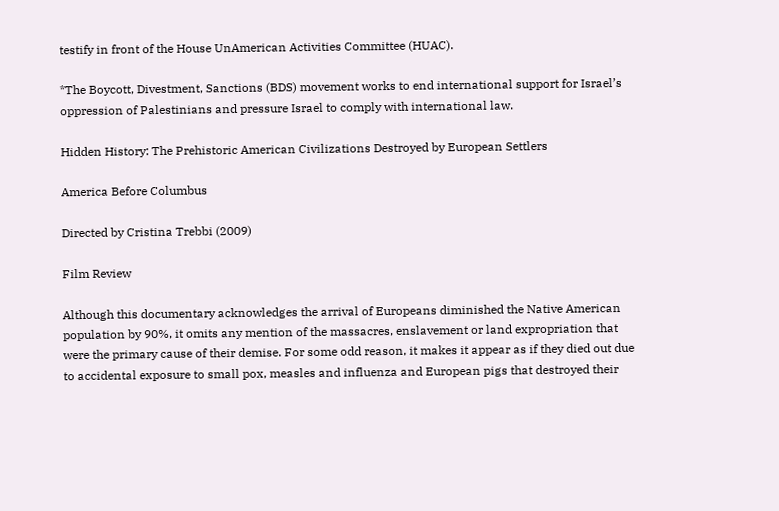testify in front of the House UnAmerican Activities Committee (HUAC).

*The Boycott, Divestment, Sanctions (BDS) movement works to end international support for Israel’s oppression of Palestinians and pressure Israel to comply with international law.

Hidden History: The Prehistoric American Civilizations Destroyed by European Settlers

America Before Columbus

Directed by Cristina Trebbi (2009)

Film Review

Although this documentary acknowledges the arrival of Europeans diminished the Native American population by 90%, it omits any mention of the massacres, enslavement or land expropriation that were the primary cause of their demise. For some odd reason, it makes it appear as if they died out due to accidental exposure to small pox, measles and influenza and European pigs that destroyed their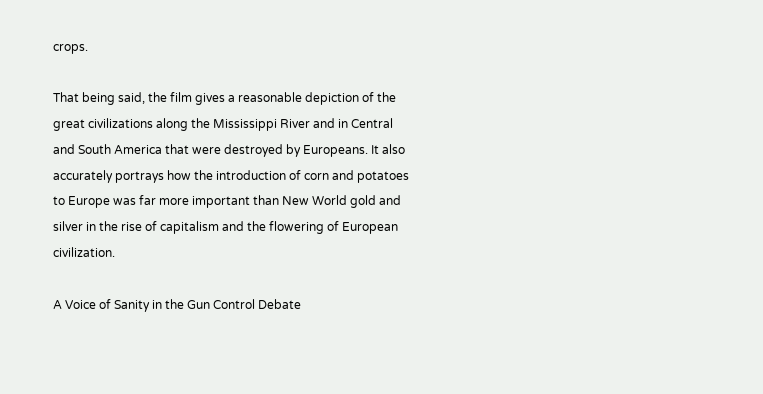crops.

That being said, the film gives a reasonable depiction of the great civilizations along the Mississippi River and in Central and South America that were destroyed by Europeans. It also accurately portrays how the introduction of corn and potatoes to Europe was far more important than New World gold and silver in the rise of capitalism and the flowering of European civilization.

A Voice of Sanity in the Gun Control Debate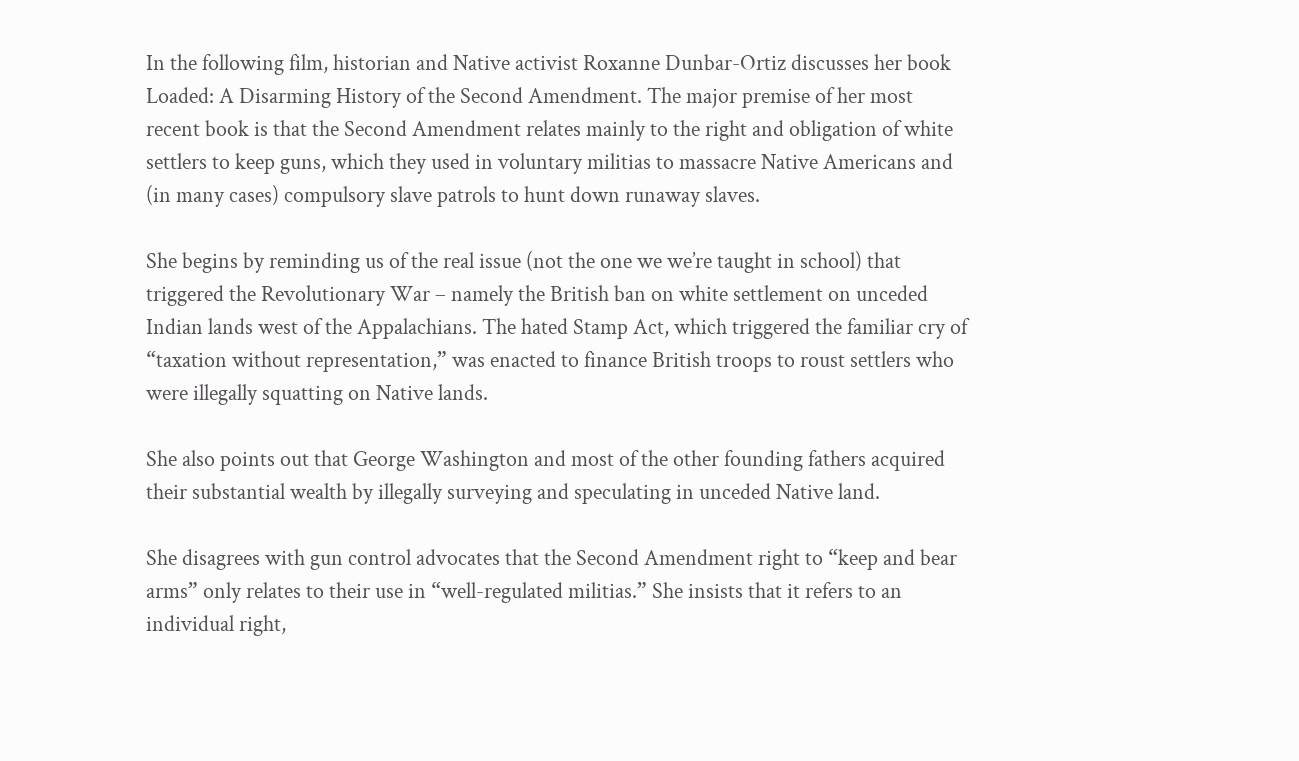In the following film, historian and Native activist Roxanne Dunbar-Ortiz discusses her book Loaded: A Disarming History of the Second Amendment. The major premise of her most recent book is that the Second Amendment relates mainly to the right and obligation of white settlers to keep guns, which they used in voluntary militias to massacre Native Americans and (in many cases) compulsory slave patrols to hunt down runaway slaves.

She begins by reminding us of the real issue (not the one we we’re taught in school) that triggered the Revolutionary War – namely the British ban on white settlement on unceded Indian lands west of the Appalachians. The hated Stamp Act, which triggered the familiar cry of “taxation without representation,” was enacted to finance British troops to roust settlers who were illegally squatting on Native lands.

She also points out that George Washington and most of the other founding fathers acquired their substantial wealth by illegally surveying and speculating in unceded Native land.

She disagrees with gun control advocates that the Second Amendment right to “keep and bear arms” only relates to their use in “well-regulated militias.” She insists that it refers to an individual right,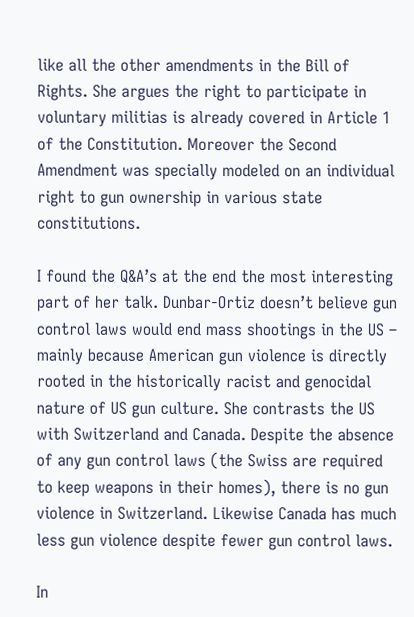like all the other amendments in the Bill of Rights. She argues the right to participate in voluntary militias is already covered in Article 1 of the Constitution. Moreover the Second Amendment was specially modeled on an individual right to gun ownership in various state constitutions.

I found the Q&A’s at the end the most interesting part of her talk. Dunbar-Ortiz doesn’t believe gun control laws would end mass shootings in the US – mainly because American gun violence is directly rooted in the historically racist and genocidal nature of US gun culture. She contrasts the US with Switzerland and Canada. Despite the absence of any gun control laws (the Swiss are required to keep weapons in their homes), there is no gun violence in Switzerland. Likewise Canada has much less gun violence despite fewer gun control laws.

In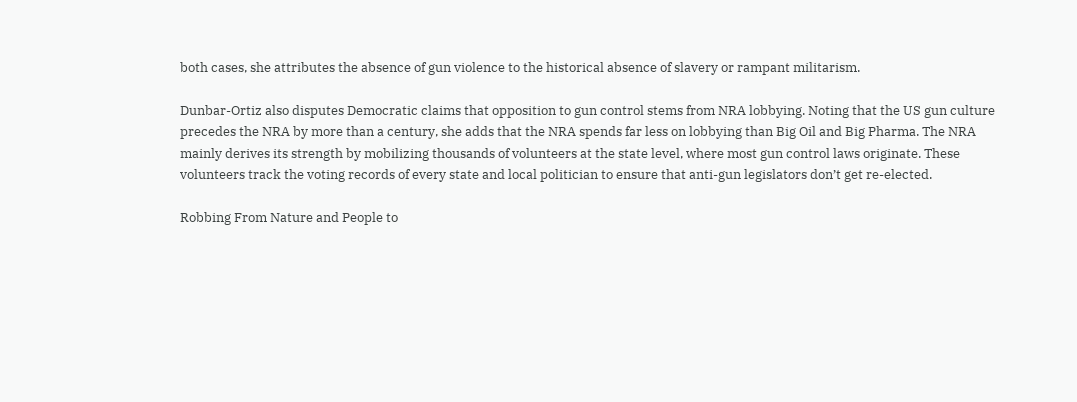both cases, she attributes the absence of gun violence to the historical absence of slavery or rampant militarism.

Dunbar-Ortiz also disputes Democratic claims that opposition to gun control stems from NRA lobbying. Noting that the US gun culture precedes the NRA by more than a century, she adds that the NRA spends far less on lobbying than Big Oil and Big Pharma. The NRA mainly derives its strength by mobilizing thousands of volunteers at the state level, where most gun control laws originate. These volunteers track the voting records of every state and local politician to ensure that anti-gun legislators don’t get re-elected.

Robbing From Nature and People to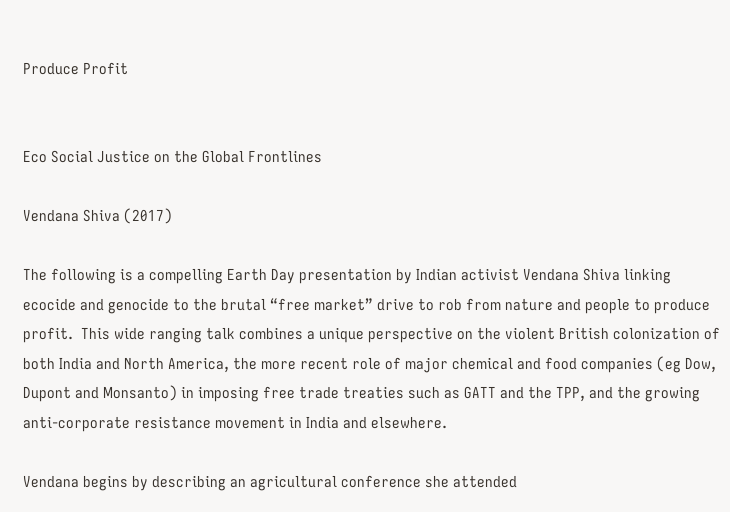Produce Profit


Eco Social Justice on the Global Frontlines

Vendana Shiva (2017)

The following is a compelling Earth Day presentation by Indian activist Vendana Shiva linking ecocide and genocide to the brutal “free market” drive to rob from nature and people to produce profit.  This wide ranging talk combines a unique perspective on the violent British colonization of both India and North America, the more recent role of major chemical and food companies (eg Dow, Dupont and Monsanto) in imposing free trade treaties such as GATT and the TPP, and the growing anti-corporate resistance movement in India and elsewhere.

Vendana begins by describing an agricultural conference she attended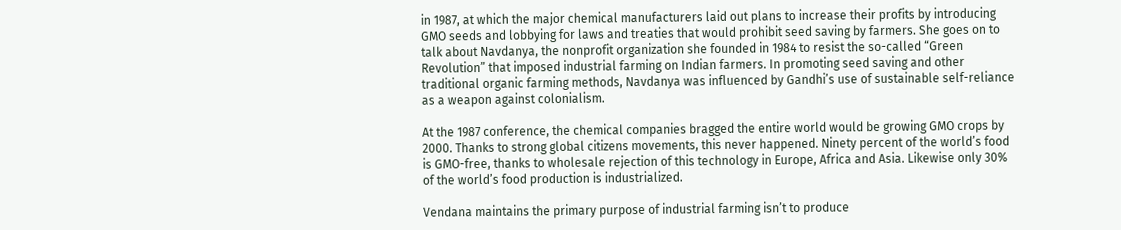in 1987, at which the major chemical manufacturers laid out plans to increase their profits by introducing GMO seeds and lobbying for laws and treaties that would prohibit seed saving by farmers. She goes on to talk about Navdanya, the nonprofit organization she founded in 1984 to resist the so-called “Green Revolution” that imposed industrial farming on Indian farmers. In promoting seed saving and other traditional organic farming methods, Navdanya was influenced by Gandhi’s use of sustainable self-reliance as a weapon against colonialism.

At the 1987 conference, the chemical companies bragged the entire world would be growing GMO crops by 2000. Thanks to strong global citizens movements, this never happened. Ninety percent of the world’s food is GMO-free, thanks to wholesale rejection of this technology in Europe, Africa and Asia. Likewise only 30% of the world’s food production is industrialized.

Vendana maintains the primary purpose of industrial farming isn’t to produce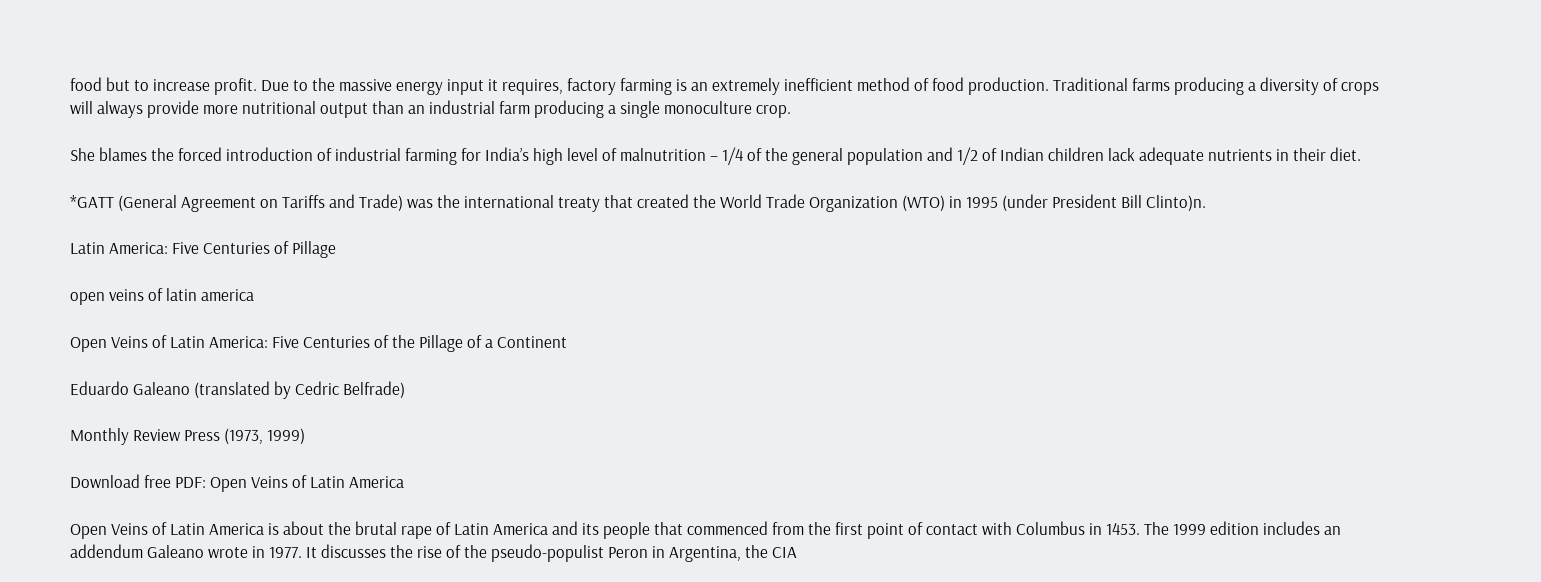food but to increase profit. Due to the massive energy input it requires, factory farming is an extremely inefficient method of food production. Traditional farms producing a diversity of crops will always provide more nutritional output than an industrial farm producing a single monoculture crop.

She blames the forced introduction of industrial farming for India’s high level of malnutrition – 1/4 of the general population and 1/2 of Indian children lack adequate nutrients in their diet.

*GATT (General Agreement on Tariffs and Trade) was the international treaty that created the World Trade Organization (WTO) in 1995 (under President Bill Clinto)n.

Latin America: Five Centuries of Pillage

open veins of latin america

Open Veins of Latin America: Five Centuries of the Pillage of a Continent

Eduardo Galeano (translated by Cedric Belfrade)

Monthly Review Press (1973, 1999)

Download free PDF: Open Veins of Latin America

Open Veins of Latin America is about the brutal rape of Latin America and its people that commenced from the first point of contact with Columbus in 1453. The 1999 edition includes an addendum Galeano wrote in 1977. It discusses the rise of the pseudo-populist Peron in Argentina, the CIA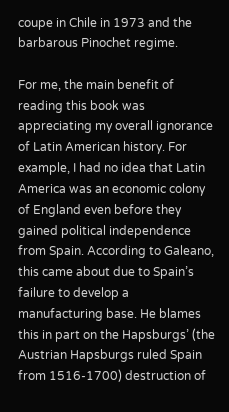coupe in Chile in 1973 and the barbarous Pinochet regime.

For me, the main benefit of reading this book was appreciating my overall ignorance of Latin American history. For example, I had no idea that Latin America was an economic colony of England even before they gained political independence from Spain. According to Galeano, this came about due to Spain’s failure to develop a manufacturing base. He blames this in part on the Hapsburgs’ (the Austrian Hapsburgs ruled Spain from 1516-1700) destruction of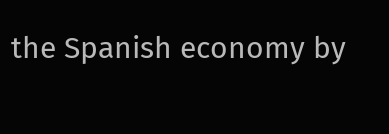the Spanish economy by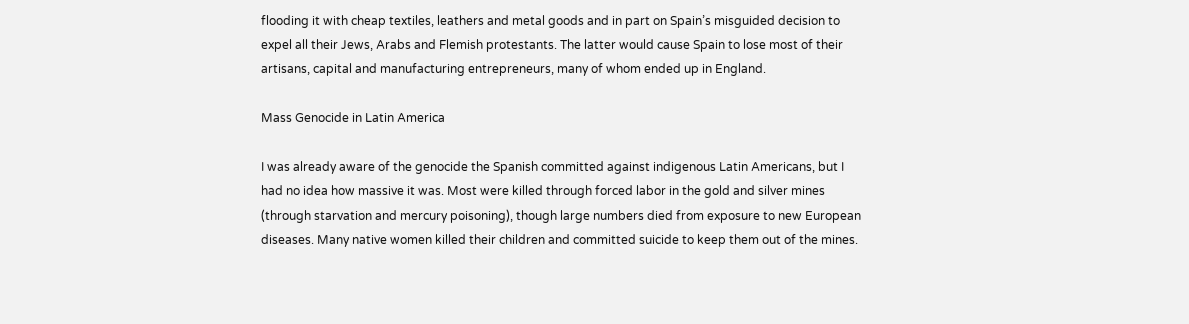flooding it with cheap textiles, leathers and metal goods and in part on Spain’s misguided decision to expel all their Jews, Arabs and Flemish protestants. The latter would cause Spain to lose most of their artisans, capital and manufacturing entrepreneurs, many of whom ended up in England.

Mass Genocide in Latin America

I was already aware of the genocide the Spanish committed against indigenous Latin Americans, but I had no idea how massive it was. Most were killed through forced labor in the gold and silver mines (through starvation and mercury poisoning), though large numbers died from exposure to new European diseases. Many native women killed their children and committed suicide to keep them out of the mines.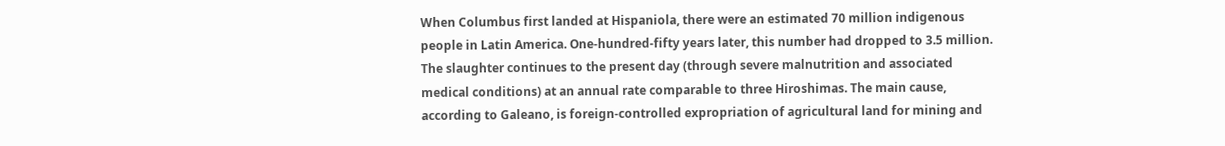When Columbus first landed at Hispaniola, there were an estimated 70 million indigenous people in Latin America. One-hundred-fifty years later, this number had dropped to 3.5 million. The slaughter continues to the present day (through severe malnutrition and associated medical conditions) at an annual rate comparable to three Hiroshimas. The main cause, according to Galeano, is foreign-controlled expropriation of agricultural land for mining and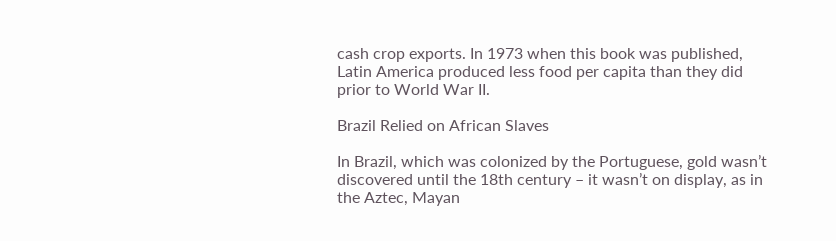cash crop exports. In 1973 when this book was published, Latin America produced less food per capita than they did prior to World War II.

Brazil Relied on African Slaves

In Brazil, which was colonized by the Portuguese, gold wasn’t discovered until the 18th century – it wasn’t on display, as in the Aztec, Mayan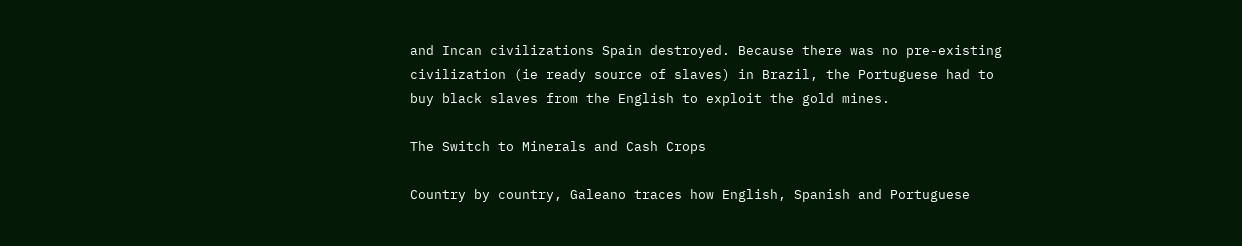and Incan civilizations Spain destroyed. Because there was no pre-existing civilization (ie ready source of slaves) in Brazil, the Portuguese had to buy black slaves from the English to exploit the gold mines.

The Switch to Minerals and Cash Crops

Country by country, Galeano traces how English, Spanish and Portuguese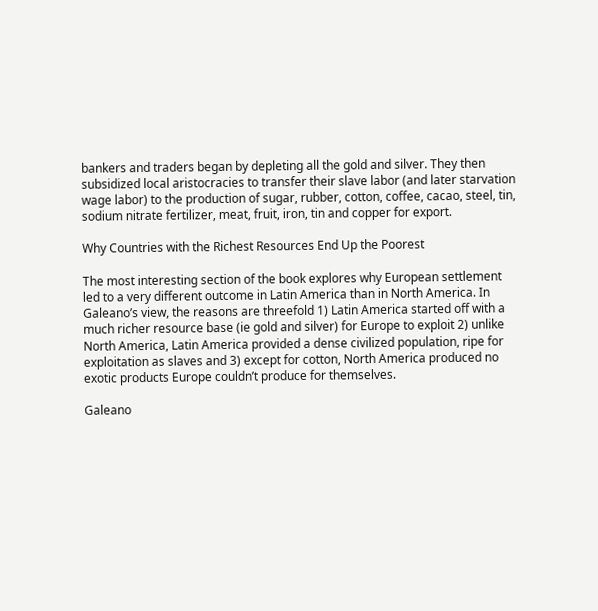bankers and traders began by depleting all the gold and silver. They then subsidized local aristocracies to transfer their slave labor (and later starvation wage labor) to the production of sugar, rubber, cotton, coffee, cacao, steel, tin, sodium nitrate fertilizer, meat, fruit, iron, tin and copper for export.

Why Countries with the Richest Resources End Up the Poorest

The most interesting section of the book explores why European settlement led to a very different outcome in Latin America than in North America. In Galeano’s view, the reasons are threefold 1) Latin America started off with a much richer resource base (ie gold and silver) for Europe to exploit 2) unlike North America, Latin America provided a dense civilized population, ripe for exploitation as slaves and 3) except for cotton, North America produced no exotic products Europe couldn’t produce for themselves.

Galeano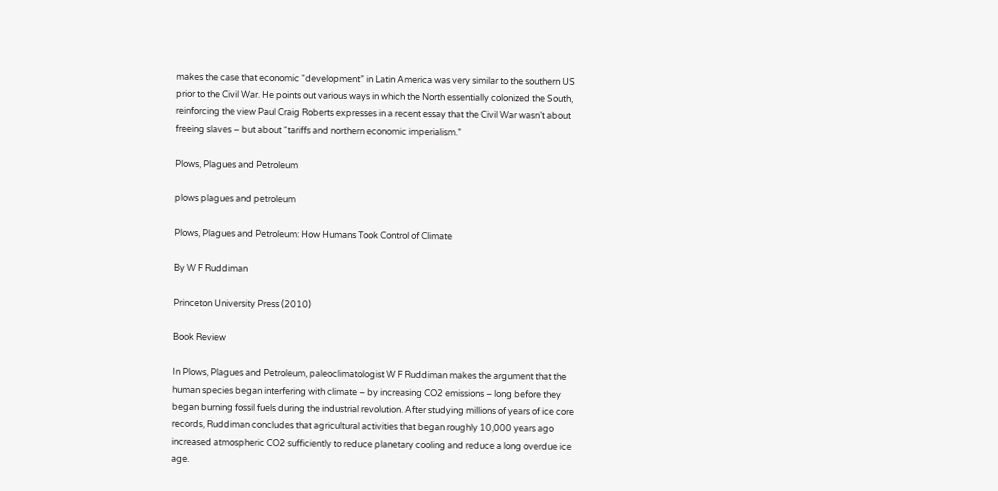makes the case that economic “development” in Latin America was very similar to the southern US prior to the Civil War. He points out various ways in which the North essentially colonized the South, reinforcing the view Paul Craig Roberts expresses in a recent essay that the Civil War wasn’t about freeing slaves – but about “tariffs and northern economic imperialism.”

Plows, Plagues and Petroleum

plows plagues and petroleum

Plows, Plagues and Petroleum: How Humans Took Control of Climate

By W F Ruddiman

Princeton University Press (2010)

Book Review

In Plows, Plagues and Petroleum, paleoclimatologist W F Ruddiman makes the argument that the human species began interfering with climate – by increasing CO2 emissions – long before they began burning fossil fuels during the industrial revolution. After studying millions of years of ice core records, Ruddiman concludes that agricultural activities that began roughly 10,000 years ago increased atmospheric CO2 sufficiently to reduce planetary cooling and reduce a long overdue ice age.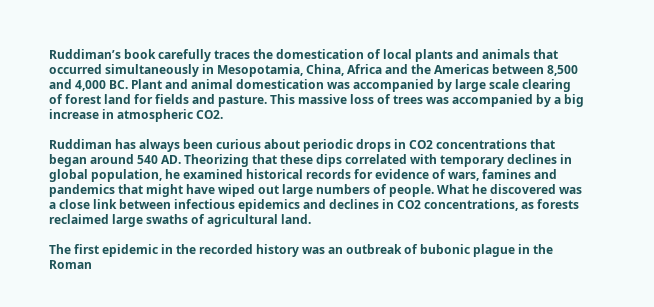Ruddiman’s book carefully traces the domestication of local plants and animals that occurred simultaneously in Mesopotamia, China, Africa and the Americas between 8,500 and 4,000 BC. Plant and animal domestication was accompanied by large scale clearing of forest land for fields and pasture. This massive loss of trees was accompanied by a big increase in atmospheric CO2.

Ruddiman has always been curious about periodic drops in CO2 concentrations that began around 540 AD. Theorizing that these dips correlated with temporary declines in global population, he examined historical records for evidence of wars, famines and pandemics that might have wiped out large numbers of people. What he discovered was a close link between infectious epidemics and declines in CO2 concentrations, as forests reclaimed large swaths of agricultural land.

The first epidemic in the recorded history was an outbreak of bubonic plague in the Roman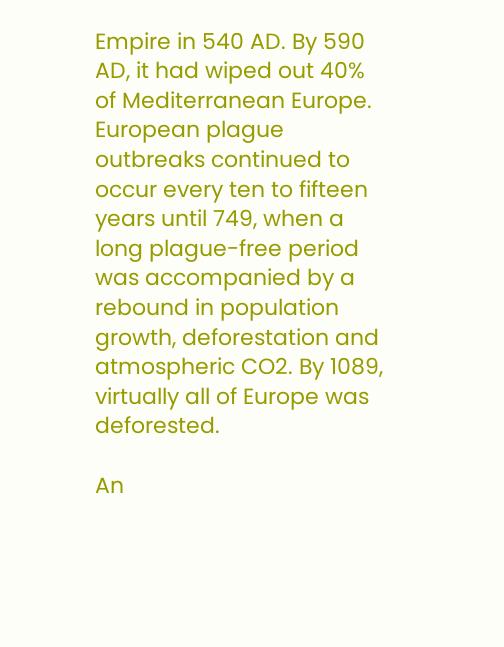Empire in 540 AD. By 590 AD, it had wiped out 40% of Mediterranean Europe. European plague outbreaks continued to occur every ten to fifteen years until 749, when a long plague-free period was accompanied by a rebound in population growth, deforestation and atmospheric CO2. By 1089, virtually all of Europe was deforested.

An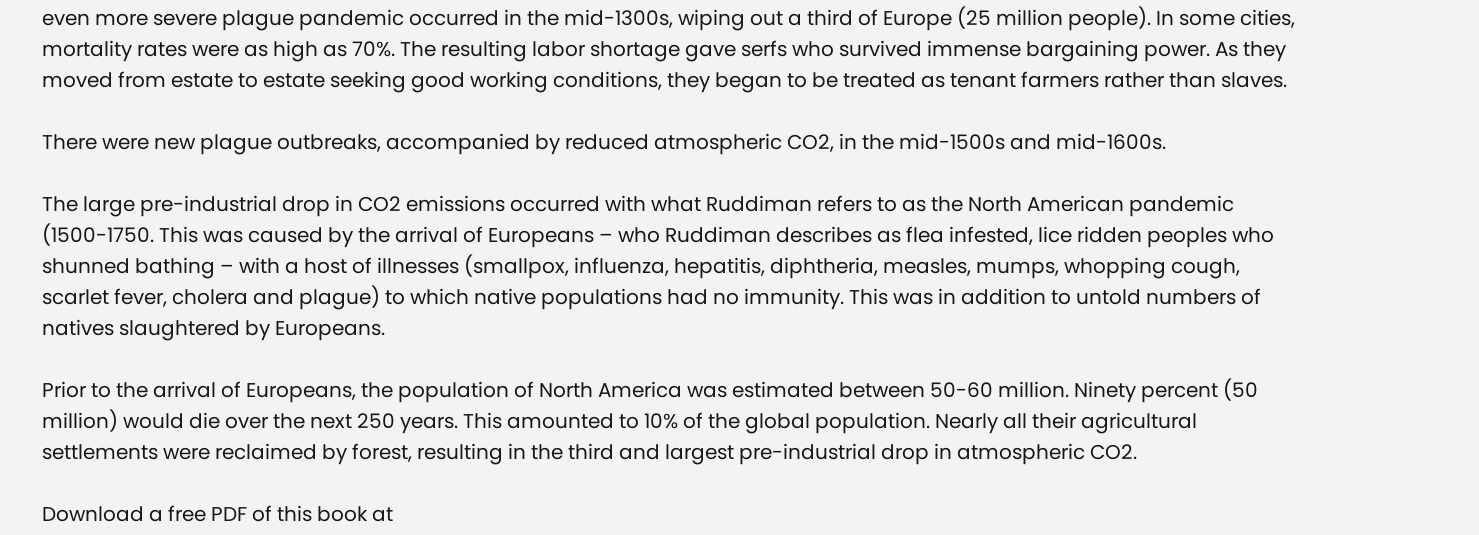even more severe plague pandemic occurred in the mid-1300s, wiping out a third of Europe (25 million people). In some cities, mortality rates were as high as 70%. The resulting labor shortage gave serfs who survived immense bargaining power. As they moved from estate to estate seeking good working conditions, they began to be treated as tenant farmers rather than slaves.

There were new plague outbreaks, accompanied by reduced atmospheric CO2, in the mid-1500s and mid-1600s.

The large pre-industrial drop in CO2 emissions occurred with what Ruddiman refers to as the North American pandemic (1500-1750. This was caused by the arrival of Europeans – who Ruddiman describes as flea infested, lice ridden peoples who shunned bathing – with a host of illnesses (smallpox, influenza, hepatitis, diphtheria, measles, mumps, whopping cough, scarlet fever, cholera and plague) to which native populations had no immunity. This was in addition to untold numbers of natives slaughtered by Europeans.

Prior to the arrival of Europeans, the population of North America was estimated between 50-60 million. Ninety percent (50 million) would die over the next 250 years. This amounted to 10% of the global population. Nearly all their agricultural settlements were reclaimed by forest, resulting in the third and largest pre-industrial drop in atmospheric CO2.

Download a free PDF of this book at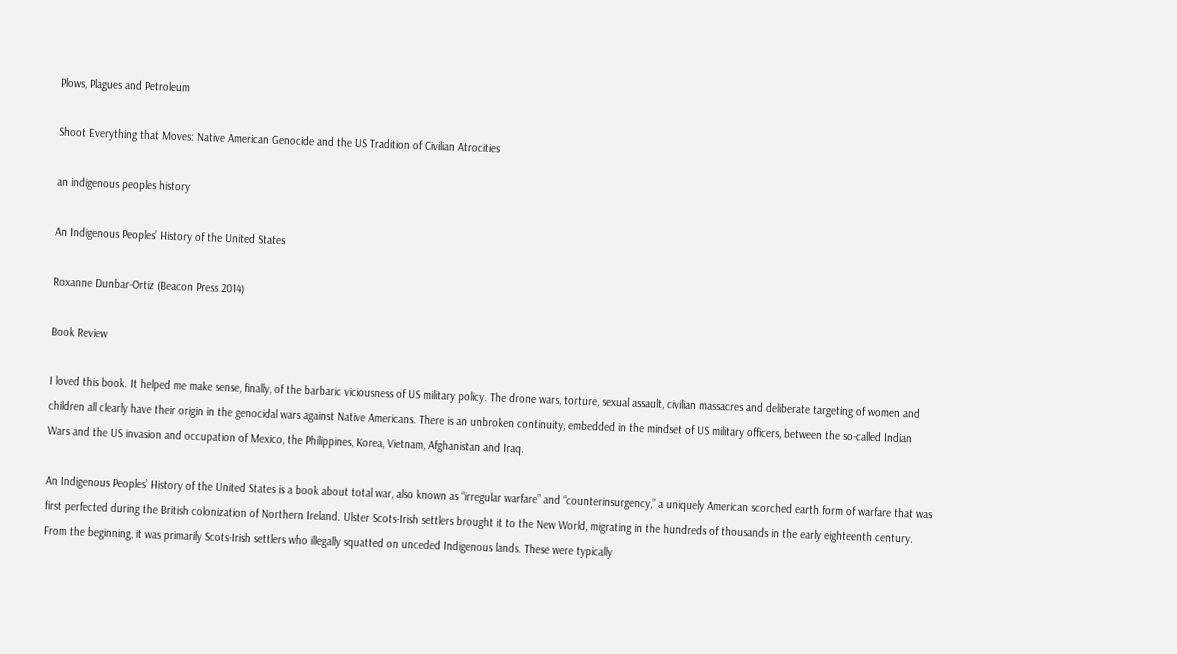Plows, Plagues and Petroleum

Shoot Everything that Moves: Native American Genocide and the US Tradition of Civilian Atrocities

an indigenous peoples history

An Indigenous Peoples’ History of the United States

Roxanne Dunbar-Ortiz (Beacon Press 2014)

Book Review

I loved this book. It helped me make sense, finally, of the barbaric viciousness of US military policy. The drone wars, torture, sexual assault, civilian massacres and deliberate targeting of women and children all clearly have their origin in the genocidal wars against Native Americans. There is an unbroken continuity, embedded in the mindset of US military officers, between the so-called Indian Wars and the US invasion and occupation of Mexico, the Philippines, Korea, Vietnam, Afghanistan and Iraq.

An Indigenous Peoples’ History of the United States is a book about total war, also known as “irregular warfare” and “counterinsurgency,” a uniquely American scorched earth form of warfare that was first perfected during the British colonization of Northern Ireland. Ulster Scots-Irish settlers brought it to the New World, migrating in the hundreds of thousands in the early eighteenth century. From the beginning, it was primarily Scots-Irish settlers who illegally squatted on unceded Indigenous lands. These were typically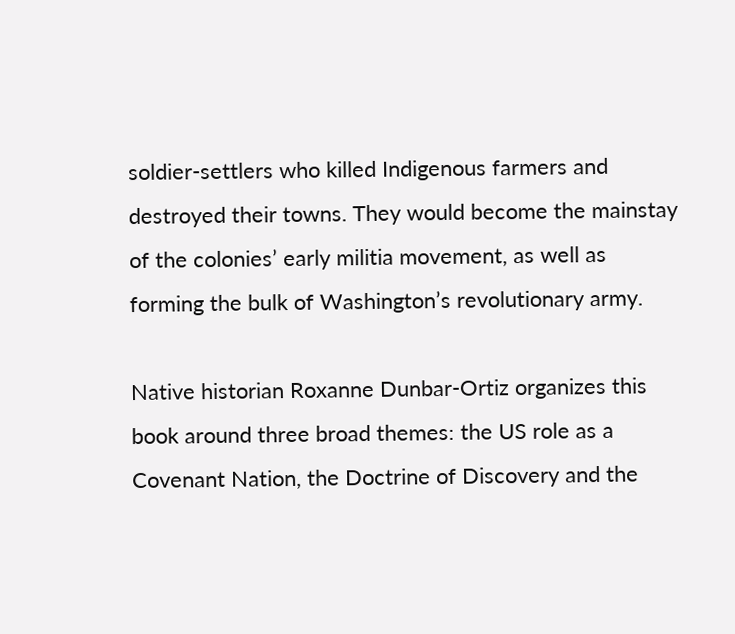soldier-settlers who killed Indigenous farmers and destroyed their towns. They would become the mainstay of the colonies’ early militia movement, as well as forming the bulk of Washington’s revolutionary army.

Native historian Roxanne Dunbar-Ortiz organizes this book around three broad themes: the US role as a Covenant Nation, the Doctrine of Discovery and the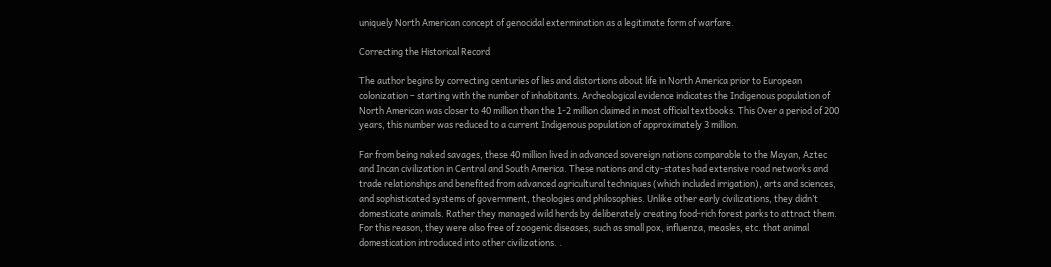uniquely North American concept of genocidal extermination as a legitimate form of warfare.

Correcting the Historical Record

The author begins by correcting centuries of lies and distortions about life in North America prior to European colonization – starting with the number of inhabitants. Archeological evidence indicates the Indigenous population of North American was closer to 40 million than the 1-2 million claimed in most official textbooks. This Over a period of 200 years, this number was reduced to a current Indigenous population of approximately 3 million.

Far from being naked savages, these 40 million lived in advanced sovereign nations comparable to the Mayan, Aztec and Incan civilization in Central and South America. These nations and city-states had extensive road networks and trade relationships and benefited from advanced agricultural techniques (which included irrigation), arts and sciences, and sophisticated systems of government, theologies and philosophies. Unlike other early civilizations, they didn’t domesticate animals. Rather they managed wild herds by deliberately creating food-rich forest parks to attract them. For this reason, they were also free of zoogenic diseases, such as small pox, influenza, measles, etc. that animal domestication introduced into other civilizations. .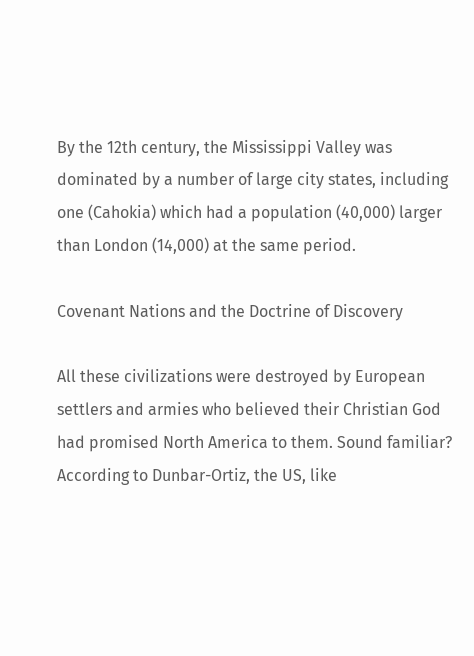By the 12th century, the Mississippi Valley was dominated by a number of large city states, including one (Cahokia) which had a population (40,000) larger than London (14,000) at the same period.

Covenant Nations and the Doctrine of Discovery

All these civilizations were destroyed by European settlers and armies who believed their Christian God had promised North America to them. Sound familiar? According to Dunbar-Ortiz, the US, like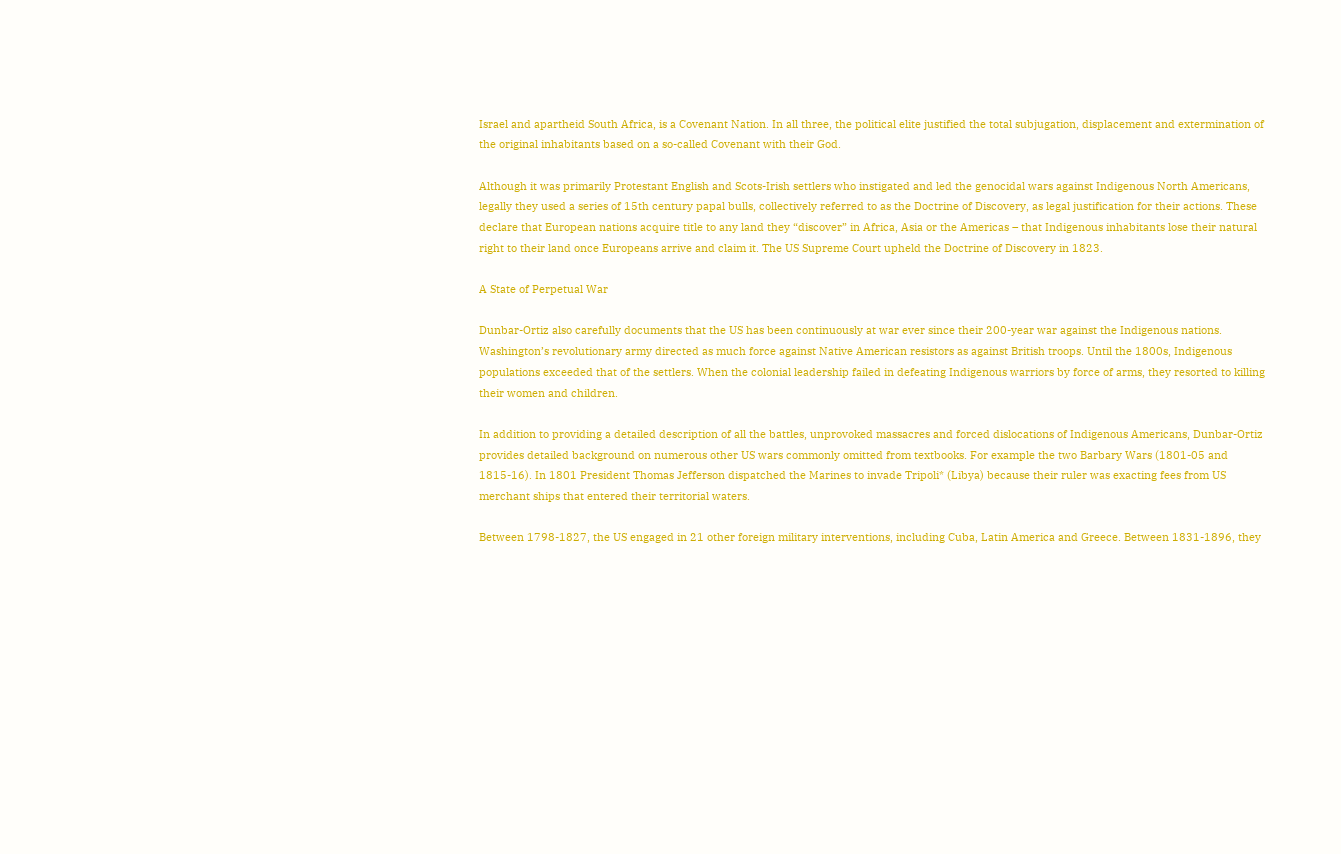Israel and apartheid South Africa, is a Covenant Nation. In all three, the political elite justified the total subjugation, displacement and extermination of the original inhabitants based on a so-called Covenant with their God.

Although it was primarily Protestant English and Scots-Irish settlers who instigated and led the genocidal wars against Indigenous North Americans, legally they used a series of 15th century papal bulls, collectively referred to as the Doctrine of Discovery, as legal justification for their actions. These declare that European nations acquire title to any land they “discover” in Africa, Asia or the Americas – that Indigenous inhabitants lose their natural right to their land once Europeans arrive and claim it. The US Supreme Court upheld the Doctrine of Discovery in 1823.

A State of Perpetual War

Dunbar-Ortiz also carefully documents that the US has been continuously at war ever since their 200-year war against the Indigenous nations. Washington’s revolutionary army directed as much force against Native American resistors as against British troops. Until the 1800s, Indigenous populations exceeded that of the settlers. When the colonial leadership failed in defeating Indigenous warriors by force of arms, they resorted to killing their women and children.

In addition to providing a detailed description of all the battles, unprovoked massacres and forced dislocations of Indigenous Americans, Dunbar-Ortiz provides detailed background on numerous other US wars commonly omitted from textbooks. For example the two Barbary Wars (1801-05 and 1815-16). In 1801 President Thomas Jefferson dispatched the Marines to invade Tripoli* (Libya) because their ruler was exacting fees from US merchant ships that entered their territorial waters.

Between 1798-1827, the US engaged in 21 other foreign military interventions, including Cuba, Latin America and Greece. Between 1831-1896, they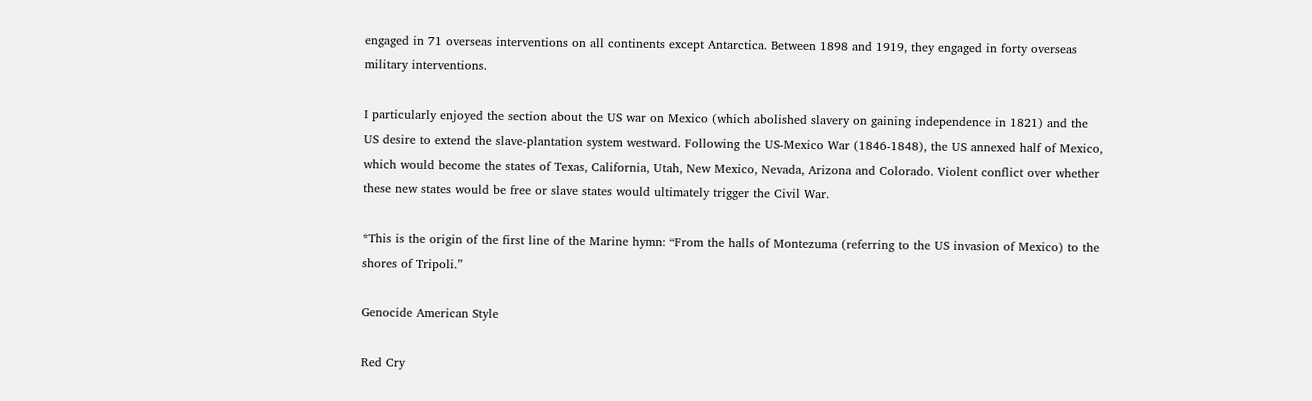engaged in 71 overseas interventions on all continents except Antarctica. Between 1898 and 1919, they engaged in forty overseas military interventions.

I particularly enjoyed the section about the US war on Mexico (which abolished slavery on gaining independence in 1821) and the US desire to extend the slave-plantation system westward. Following the US-Mexico War (1846-1848), the US annexed half of Mexico, which would become the states of Texas, California, Utah, New Mexico, Nevada, Arizona and Colorado. Violent conflict over whether these new states would be free or slave states would ultimately trigger the Civil War.

*This is the origin of the first line of the Marine hymn: “From the halls of Montezuma (referring to the US invasion of Mexico) to the shores of Tripoli.”

Genocide American Style

Red Cry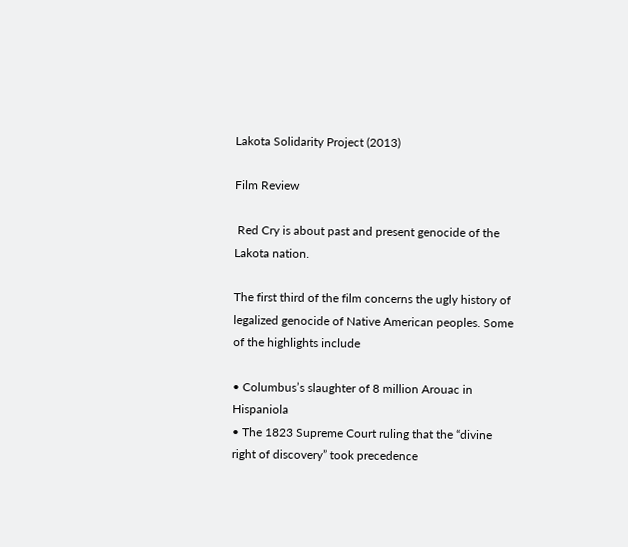Lakota Solidarity Project (2013)

Film Review

 Red Cry is about past and present genocide of the Lakota nation.

The first third of the film concerns the ugly history of legalized genocide of Native American peoples. Some of the highlights include

• Columbus’s slaughter of 8 million Arouac in Hispaniola
• The 1823 Supreme Court ruling that the “divine right of discovery” took precedence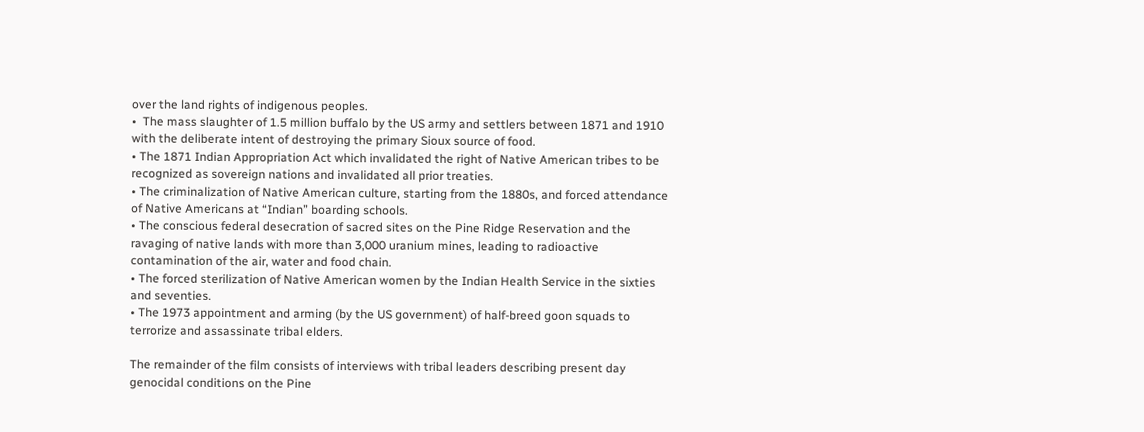over the land rights of indigenous peoples.
•  The mass slaughter of 1.5 million buffalo by the US army and settlers between 1871 and 1910 with the deliberate intent of destroying the primary Sioux source of food.
• The 1871 Indian Appropriation Act which invalidated the right of Native American tribes to be recognized as sovereign nations and invalidated all prior treaties.
• The criminalization of Native American culture, starting from the 1880s, and forced attendance of Native Americans at “Indian” boarding schools.
• The conscious federal desecration of sacred sites on the Pine Ridge Reservation and the ravaging of native lands with more than 3,000 uranium mines, leading to radioactive contamination of the air, water and food chain.
• The forced sterilization of Native American women by the Indian Health Service in the sixties and seventies.
• The 1973 appointment and arming (by the US government) of half-breed goon squads to terrorize and assassinate tribal elders.

The remainder of the film consists of interviews with tribal leaders describing present day genocidal conditions on the Pine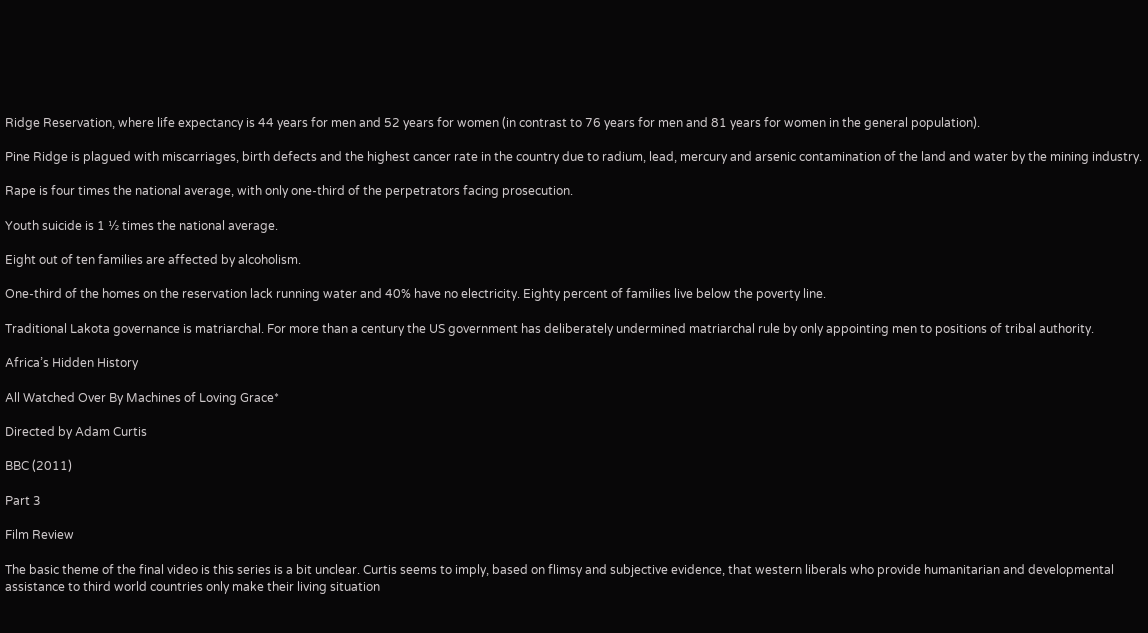Ridge Reservation, where life expectancy is 44 years for men and 52 years for women (in contrast to 76 years for men and 81 years for women in the general population).

Pine Ridge is plagued with miscarriages, birth defects and the highest cancer rate in the country due to radium, lead, mercury and arsenic contamination of the land and water by the mining industry.

Rape is four times the national average, with only one-third of the perpetrators facing prosecution.

Youth suicide is 1 ½ times the national average.

Eight out of ten families are affected by alcoholism.

One-third of the homes on the reservation lack running water and 40% have no electricity. Eighty percent of families live below the poverty line.

Traditional Lakota governance is matriarchal. For more than a century the US government has deliberately undermined matriarchal rule by only appointing men to positions of tribal authority.

Africa’s Hidden History

All Watched Over By Machines of Loving Grace*

Directed by Adam Curtis

BBC (2011)

Part 3

Film Review

The basic theme of the final video is this series is a bit unclear. Curtis seems to imply, based on flimsy and subjective evidence, that western liberals who provide humanitarian and developmental assistance to third world countries only make their living situation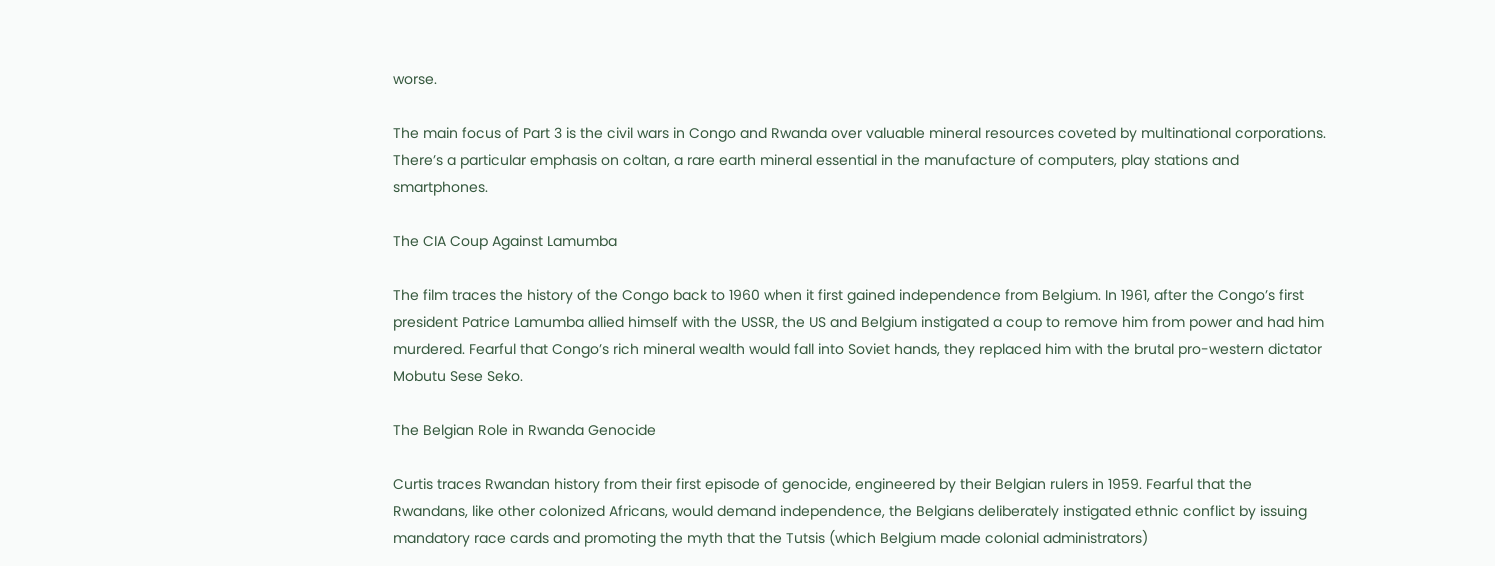worse.

The main focus of Part 3 is the civil wars in Congo and Rwanda over valuable mineral resources coveted by multinational corporations. There’s a particular emphasis on coltan, a rare earth mineral essential in the manufacture of computers, play stations and smartphones.

The CIA Coup Against Lamumba

The film traces the history of the Congo back to 1960 when it first gained independence from Belgium. In 1961, after the Congo’s first president Patrice Lamumba allied himself with the USSR, the US and Belgium instigated a coup to remove him from power and had him murdered. Fearful that Congo’s rich mineral wealth would fall into Soviet hands, they replaced him with the brutal pro-western dictator Mobutu Sese Seko.

The Belgian Role in Rwanda Genocide

Curtis traces Rwandan history from their first episode of genocide, engineered by their Belgian rulers in 1959. Fearful that the Rwandans, like other colonized Africans, would demand independence, the Belgians deliberately instigated ethnic conflict by issuing mandatory race cards and promoting the myth that the Tutsis (which Belgium made colonial administrators)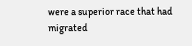were a superior race that had migrated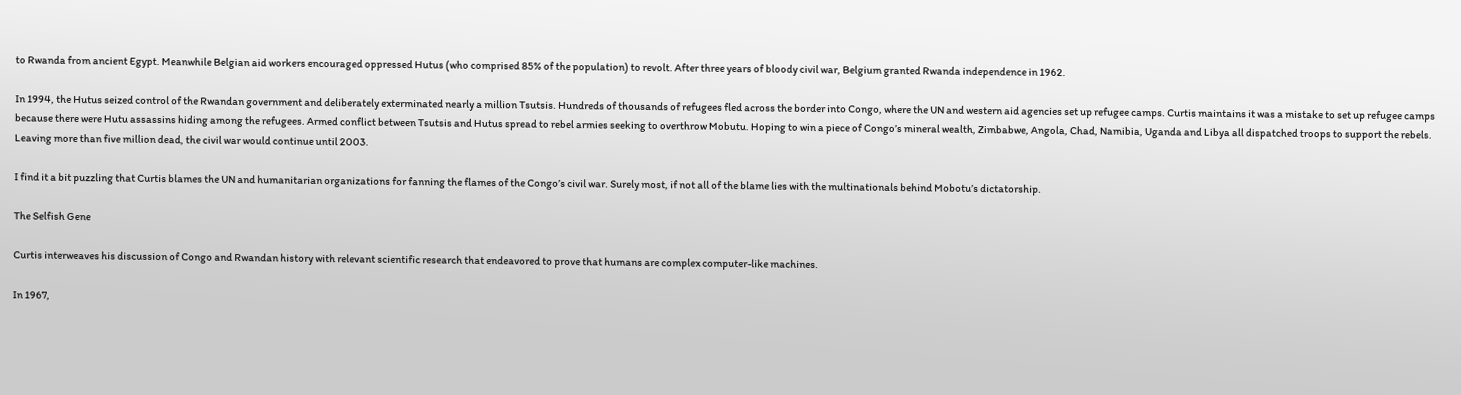to Rwanda from ancient Egypt. Meanwhile Belgian aid workers encouraged oppressed Hutus (who comprised 85% of the population) to revolt. After three years of bloody civil war, Belgium granted Rwanda independence in 1962.

In 1994, the Hutus seized control of the Rwandan government and deliberately exterminated nearly a million Tsutsis. Hundreds of thousands of refugees fled across the border into Congo, where the UN and western aid agencies set up refugee camps. Curtis maintains it was a mistake to set up refugee camps because there were Hutu assassins hiding among the refugees. Armed conflict between Tsutsis and Hutus spread to rebel armies seeking to overthrow Mobutu. Hoping to win a piece of Congo’s mineral wealth, Zimbabwe, Angola, Chad, Namibia, Uganda and Libya all dispatched troops to support the rebels. Leaving more than five million dead, the civil war would continue until 2003.

I find it a bit puzzling that Curtis blames the UN and humanitarian organizations for fanning the flames of the Congo’s civil war. Surely most, if not all of the blame lies with the multinationals behind Mobotu’s dictatorship.

The Selfish Gene

Curtis interweaves his discussion of Congo and Rwandan history with relevant scientific research that endeavored to prove that humans are complex computer-like machines.

In 1967,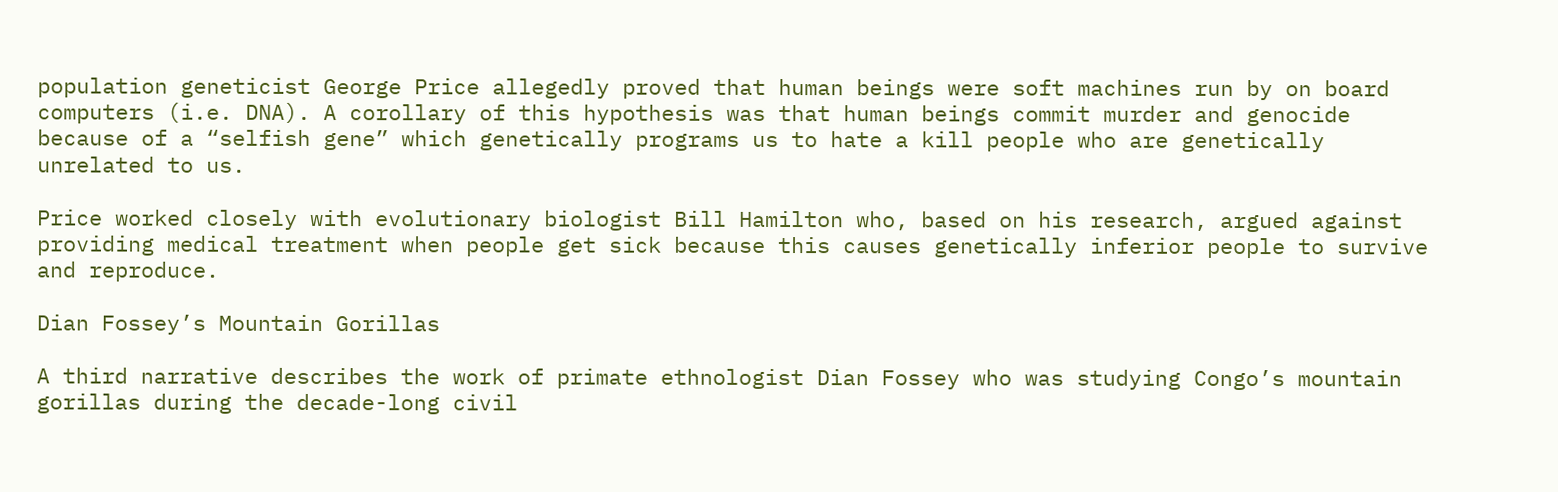population geneticist George Price allegedly proved that human beings were soft machines run by on board computers (i.e. DNA). A corollary of this hypothesis was that human beings commit murder and genocide because of a “selfish gene” which genetically programs us to hate a kill people who are genetically unrelated to us.

Price worked closely with evolutionary biologist Bill Hamilton who, based on his research, argued against providing medical treatment when people get sick because this causes genetically inferior people to survive and reproduce.

Dian Fossey’s Mountain Gorillas

A third narrative describes the work of primate ethnologist Dian Fossey who was studying Congo’s mountain gorillas during the decade-long civil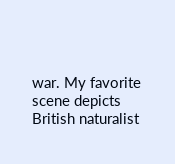war. My favorite scene depicts British naturalist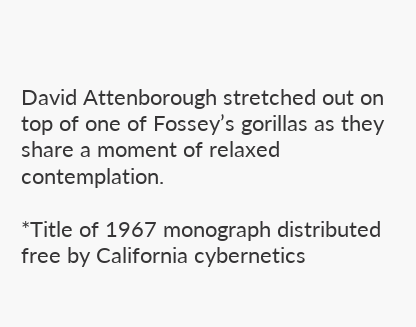David Attenborough stretched out on top of one of Fossey’s gorillas as they share a moment of relaxed contemplation.

*Title of 1967 monograph distributed free by California cybernetics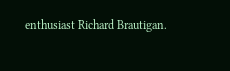enthusiast Richard Brautigan.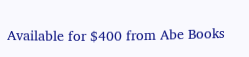Available for $400 from Abe Books